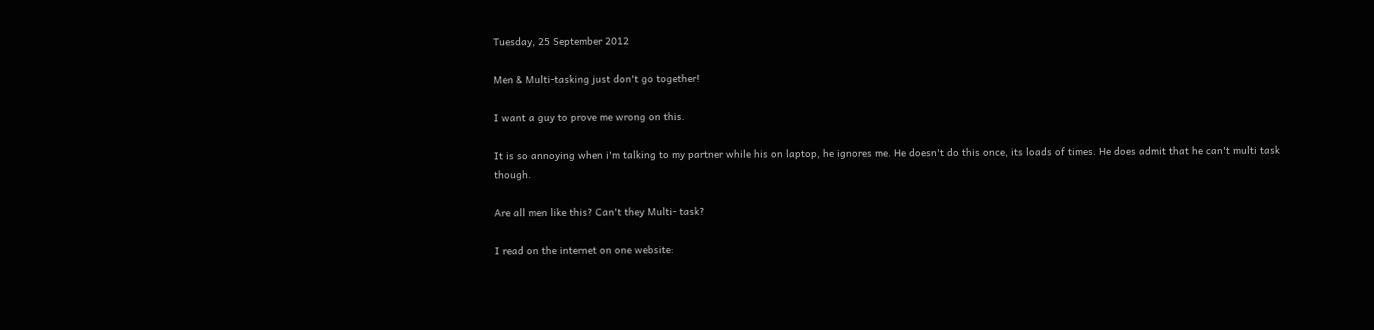Tuesday, 25 September 2012

Men & Multi-tasking just don't go together!

I want a guy to prove me wrong on this.

It is so annoying when i'm talking to my partner while his on laptop, he ignores me. He doesn't do this once, its loads of times. He does admit that he can't multi task though.

Are all men like this? Can't they Multi- task?

I read on the internet on one website: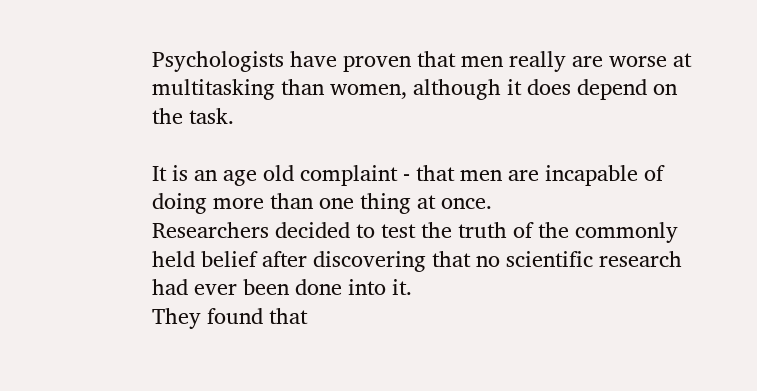Psychologists have proven that men really are worse at multitasking than women, although it does depend on the task.

It is an age old complaint - that men are incapable of doing more than one thing at once.
Researchers decided to test the truth of the commonly held belief after discovering that no scientific research had ever been done into it.
They found that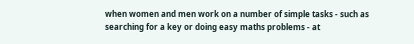when women and men work on a number of simple tasks - such as searching for a key or doing easy maths problems - at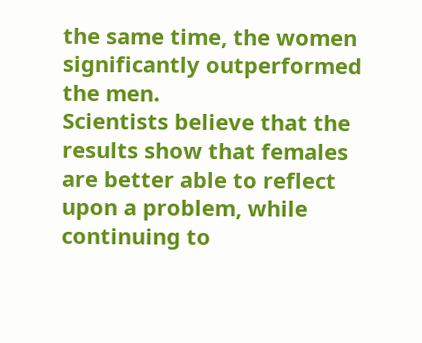the same time, the women significantly outperformed the men.
Scientists believe that the results show that females are better able to reflect upon a problem, while continuing to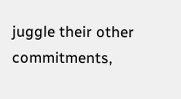juggle their other commitments,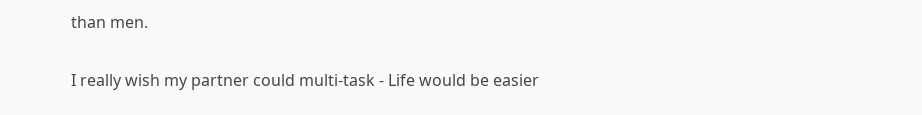than men.

I really wish my partner could multi-task - Life would be easier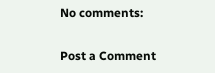No comments:

Post a Comment